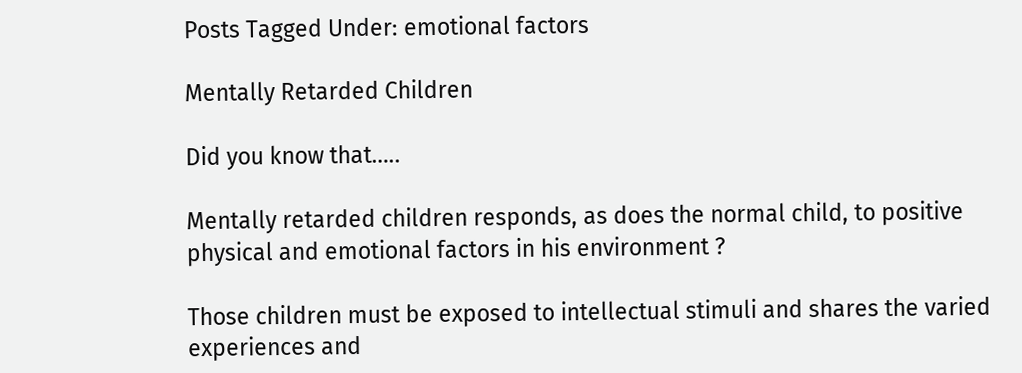Posts Tagged Under: emotional factors

Mentally Retarded Children

Did you know that…..

Mentally retarded children responds, as does the normal child, to positive physical and emotional factors in his environment ?

Those children must be exposed to intellectual stimuli and shares the varied experiences and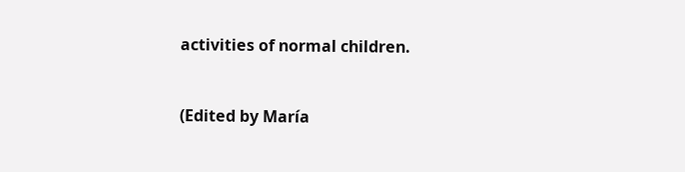activities of normal children.


(Edited by María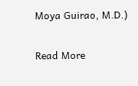Moya Guirao, M.D.)

Read More